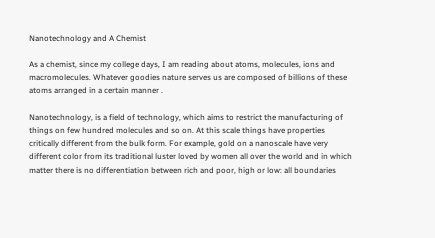Nanotechnology and A Chemist

As a chemist, since my college days, I am reading about atoms, molecules, ions and macromolecules. Whatever goodies nature serves us are composed of billions of these atoms arranged in a certain manner .

Nanotechnology, is a field of technology, which aims to restrict the manufacturing of things on few hundred molecules and so on. At this scale things have properties critically different from the bulk form. For example, gold on a nanoscale have very different color from its traditional luster loved by women all over the world and in which matter there is no differentiation between rich and poor, high or low: all boundaries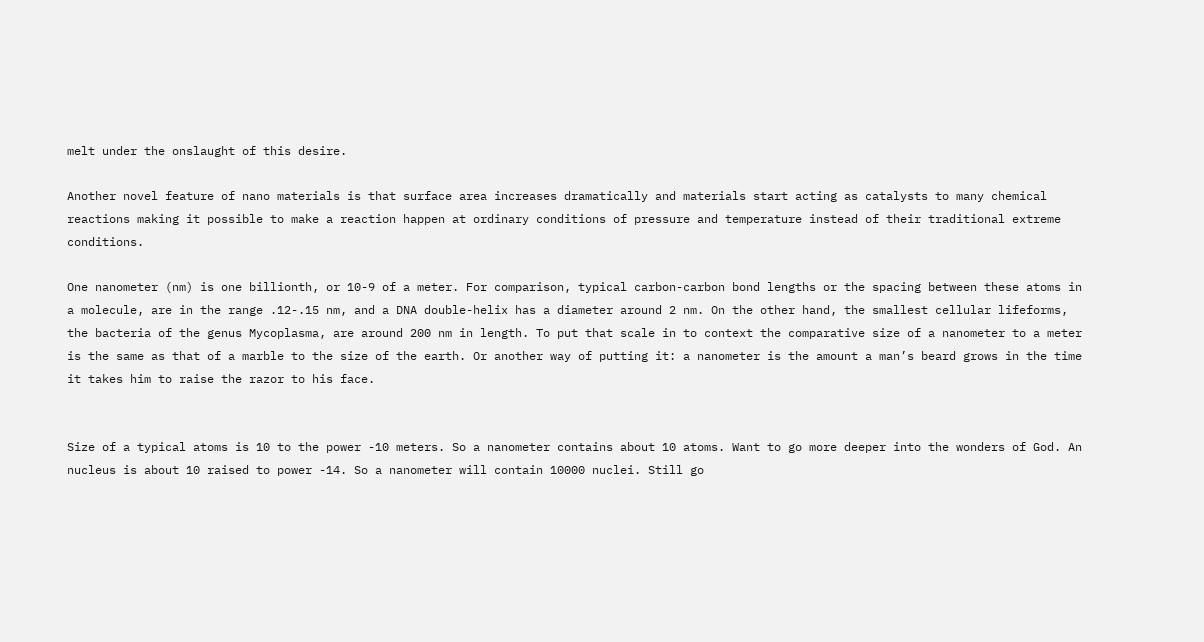melt under the onslaught of this desire.

Another novel feature of nano materials is that surface area increases dramatically and materials start acting as catalysts to many chemical reactions making it possible to make a reaction happen at ordinary conditions of pressure and temperature instead of their traditional extreme conditions.

One nanometer (nm) is one billionth, or 10-9 of a meter. For comparison, typical carbon-carbon bond lengths or the spacing between these atoms in a molecule, are in the range .12-.15 nm, and a DNA double-helix has a diameter around 2 nm. On the other hand, the smallest cellular lifeforms, the bacteria of the genus Mycoplasma, are around 200 nm in length. To put that scale in to context the comparative size of a nanometer to a meter is the same as that of a marble to the size of the earth. Or another way of putting it: a nanometer is the amount a man’s beard grows in the time it takes him to raise the razor to his face.


Size of a typical atoms is 10 to the power -10 meters. So a nanometer contains about 10 atoms. Want to go more deeper into the wonders of God. An nucleus is about 10 raised to power -14. So a nanometer will contain 10000 nuclei. Still go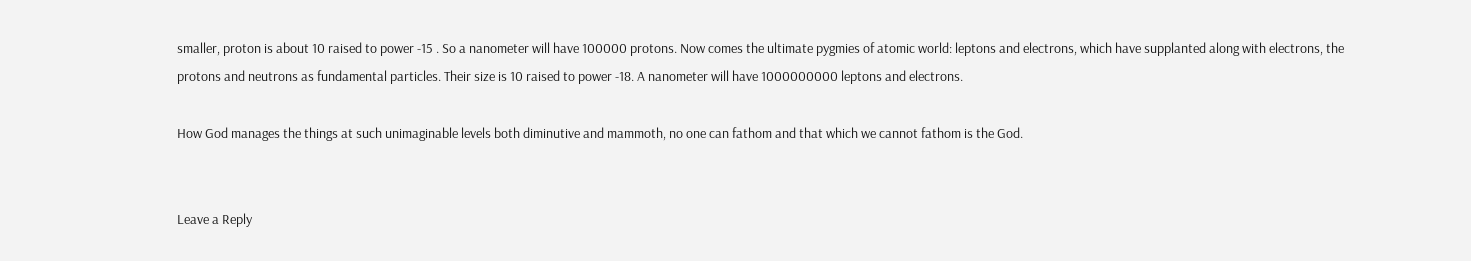smaller, proton is about 10 raised to power -15 . So a nanometer will have 100000 protons. Now comes the ultimate pygmies of atomic world: leptons and electrons, which have supplanted along with electrons, the protons and neutrons as fundamental particles. Their size is 10 raised to power -18. A nanometer will have 1000000000 leptons and electrons.

How God manages the things at such unimaginable levels both diminutive and mammoth, no one can fathom and that which we cannot fathom is the God.


Leave a Reply